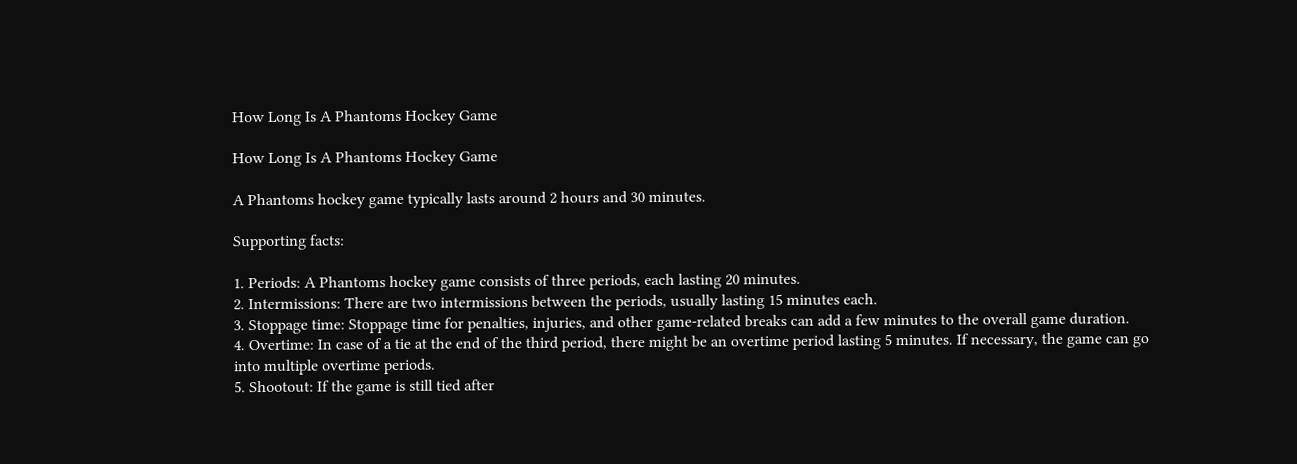How Long Is A Phantoms Hockey Game

How Long Is A Phantoms Hockey Game

A Phantoms hockey game typically lasts around 2 hours and 30 minutes.

Supporting facts:

1. Periods: A Phantoms hockey game consists of three periods, each lasting 20 minutes.
2. Intermissions: There are two intermissions between the periods, usually lasting 15 minutes each.
3. Stoppage time: Stoppage time for penalties, injuries, and other game-related breaks can add a few minutes to the overall game duration.
4. Overtime: In case of a tie at the end of the third period, there might be an overtime period lasting 5 minutes. If necessary, the game can go into multiple overtime periods.
5. Shootout: If the game is still tied after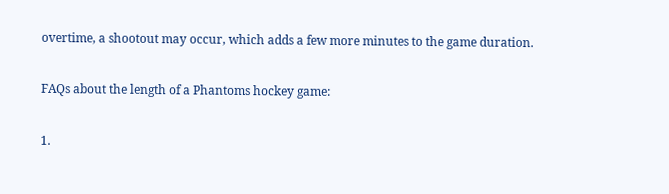overtime, a shootout may occur, which adds a few more minutes to the game duration.

FAQs about the length of a Phantoms hockey game:

1.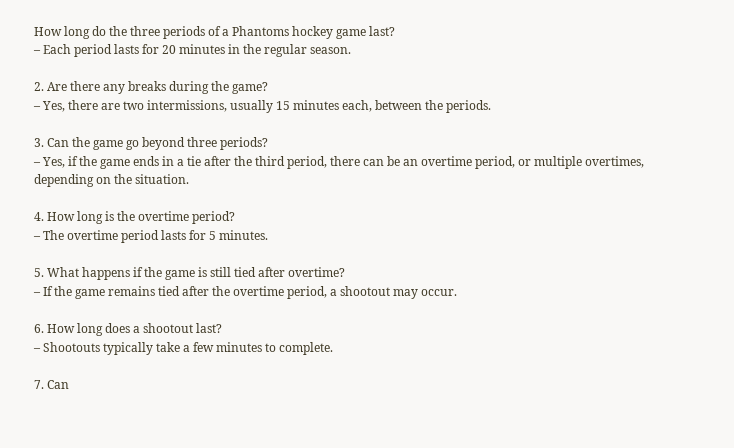How long do the three periods of a Phantoms hockey game last?
– Each period lasts for 20 minutes in the regular season.

2. Are there any breaks during the game?
– Yes, there are two intermissions, usually 15 minutes each, between the periods.

3. Can the game go beyond three periods?
– Yes, if the game ends in a tie after the third period, there can be an overtime period, or multiple overtimes, depending on the situation.

4. How long is the overtime period?
– The overtime period lasts for 5 minutes.

5. What happens if the game is still tied after overtime?
– If the game remains tied after the overtime period, a shootout may occur.

6. How long does a shootout last?
– Shootouts typically take a few minutes to complete.

7. Can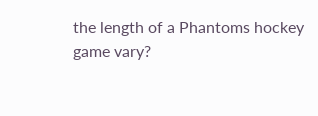the length of a Phantoms hockey game vary?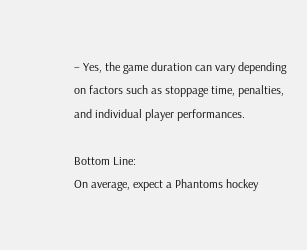– Yes, the game duration can vary depending on factors such as stoppage time, penalties, and individual player performances.

Bottom Line:
On average, expect a Phantoms hockey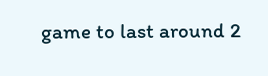game to last around 2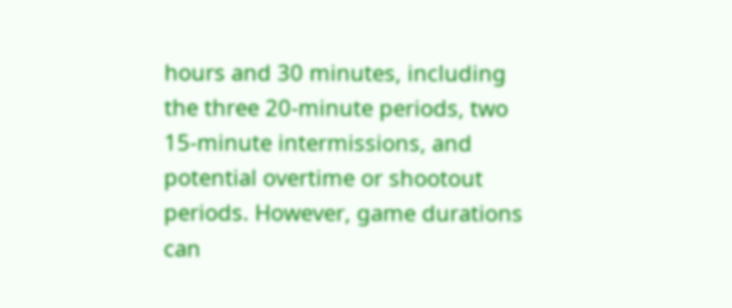hours and 30 minutes, including the three 20-minute periods, two 15-minute intermissions, and potential overtime or shootout periods. However, game durations can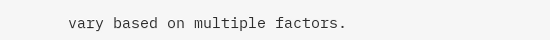vary based on multiple factors.